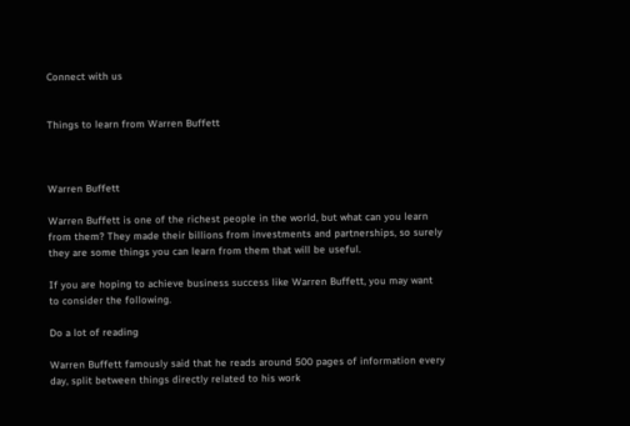Connect with us


Things to learn from Warren Buffett



Warren Buffett

Warren Buffett is one of the richest people in the world, but what can you learn from them? They made their billions from investments and partnerships, so surely they are some things you can learn from them that will be useful.

If you are hoping to achieve business success like Warren Buffett, you may want to consider the following.

Do a lot of reading

Warren Buffett famously said that he reads around 500 pages of information every day, split between things directly related to his work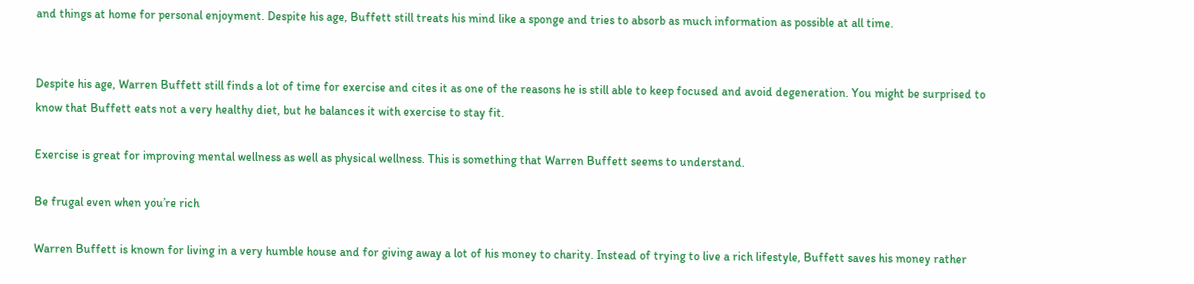and things at home for personal enjoyment. Despite his age, Buffett still treats his mind like a sponge and tries to absorb as much information as possible at all time.


Despite his age, Warren Buffett still finds a lot of time for exercise and cites it as one of the reasons he is still able to keep focused and avoid degeneration. You might be surprised to know that Buffett eats not a very healthy diet, but he balances it with exercise to stay fit.

Exercise is great for improving mental wellness as well as physical wellness. This is something that Warren Buffett seems to understand.

Be frugal even when you’re rich

Warren Buffett is known for living in a very humble house and for giving away a lot of his money to charity. Instead of trying to live a rich lifestyle, Buffett saves his money rather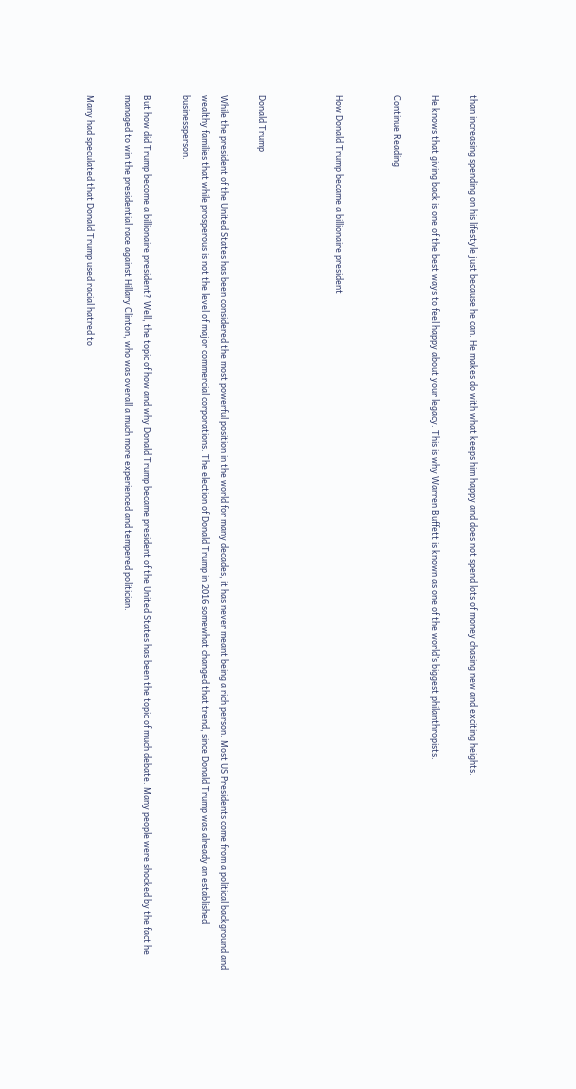than increasing spending on his lifestyle just because he can. He makes do with what keeps him happy and does not spend lots of money chasing new and exciting heights.

He knows that giving back is one of the best ways to feel happy about your legacy. This is why Warren Buffett is known as one of the world’s biggest philanthropists.

Continue Reading


How Donald Trump became a billionaire president



Donald Trump

While the president of the United States has been considered the most powerful position in the world for many decades, it has never meant being a rich person. Most US Presidents come from a political background and wealthy families that while prosperous is not the level of major commercial corporations. The election of Donald Trump in 2016 somewhat changed that trend, since Donald Trump was already an established businessperson.

But how did Trump become a billionaire president? Well, the topic of how and why Donald Trump became president of the United States has been the topic of much debate. Many people were shocked by the fact he managed to win the presidential race against Hillary Clinton, who was overall a much more experienced and tempered politician.

Many had speculated that Donald Trump used racial hatred to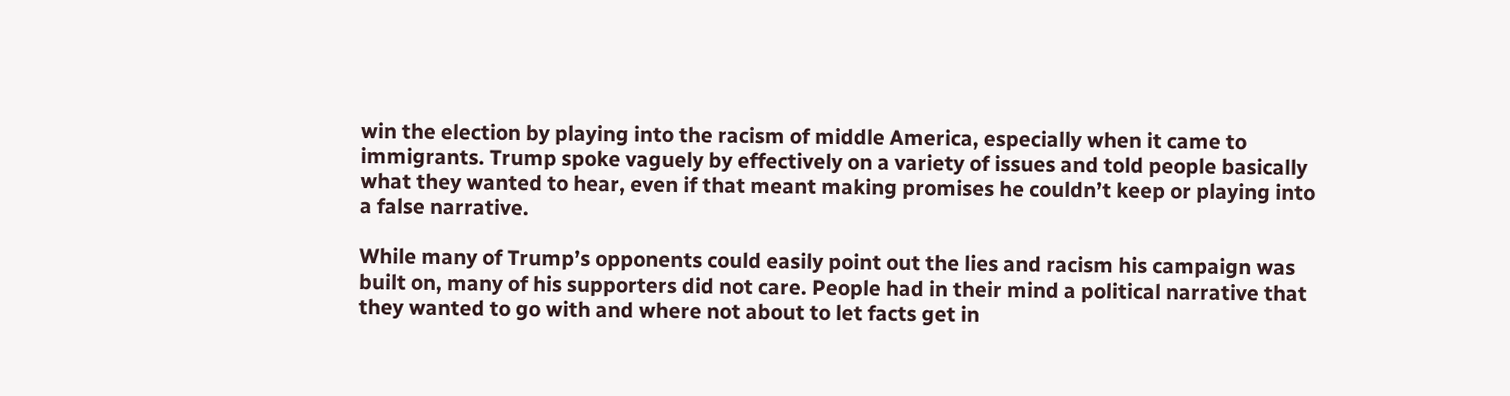win the election by playing into the racism of middle America, especially when it came to immigrants. Trump spoke vaguely by effectively on a variety of issues and told people basically what they wanted to hear, even if that meant making promises he couldn’t keep or playing into a false narrative.

While many of Trump’s opponents could easily point out the lies and racism his campaign was built on, many of his supporters did not care. People had in their mind a political narrative that they wanted to go with and where not about to let facts get in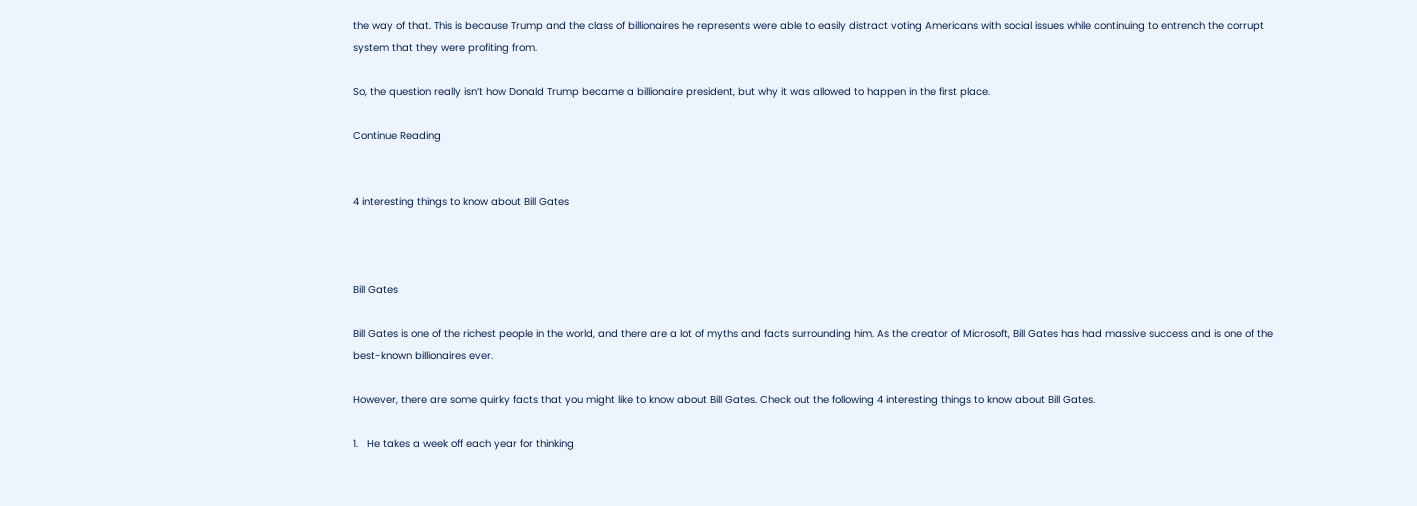the way of that. This is because Trump and the class of billionaires he represents were able to easily distract voting Americans with social issues while continuing to entrench the corrupt system that they were profiting from.

So, the question really isn’t how Donald Trump became a billionaire president, but why it was allowed to happen in the first place.

Continue Reading


4 interesting things to know about Bill Gates



Bill Gates

Bill Gates is one of the richest people in the world, and there are a lot of myths and facts surrounding him. As the creator of Microsoft, Bill Gates has had massive success and is one of the best-known billionaires ever.

However, there are some quirky facts that you might like to know about Bill Gates. Check out the following 4 interesting things to know about Bill Gates.

1.   He takes a week off each year for thinking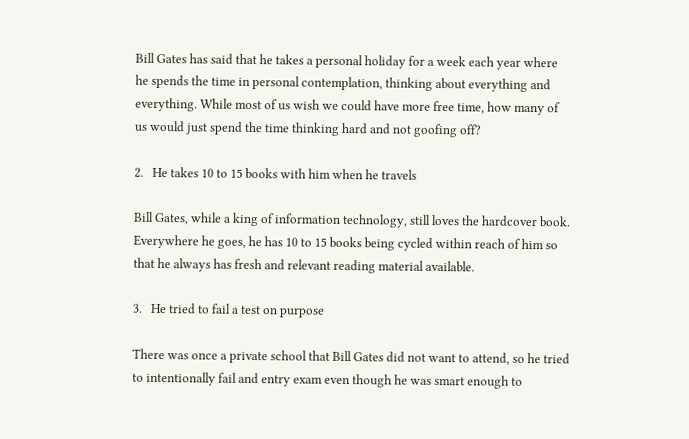Bill Gates has said that he takes a personal holiday for a week each year where he spends the time in personal contemplation, thinking about everything and everything. While most of us wish we could have more free time, how many of us would just spend the time thinking hard and not goofing off?

2.   He takes 10 to 15 books with him when he travels

Bill Gates, while a king of information technology, still loves the hardcover book. Everywhere he goes, he has 10 to 15 books being cycled within reach of him so that he always has fresh and relevant reading material available.

3.   He tried to fail a test on purpose

There was once a private school that Bill Gates did not want to attend, so he tried to intentionally fail and entry exam even though he was smart enough to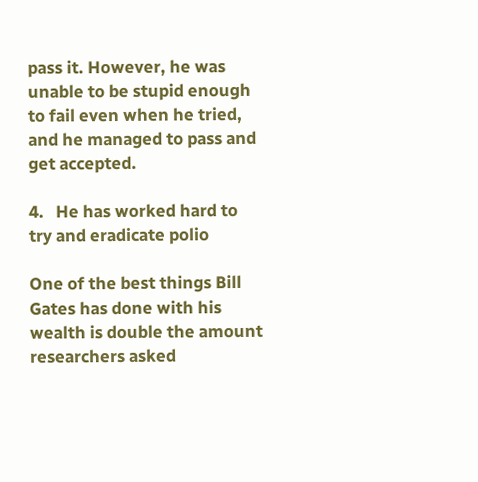pass it. However, he was unable to be stupid enough to fail even when he tried, and he managed to pass and get accepted.

4.   He has worked hard to try and eradicate polio

One of the best things Bill Gates has done with his wealth is double the amount researchers asked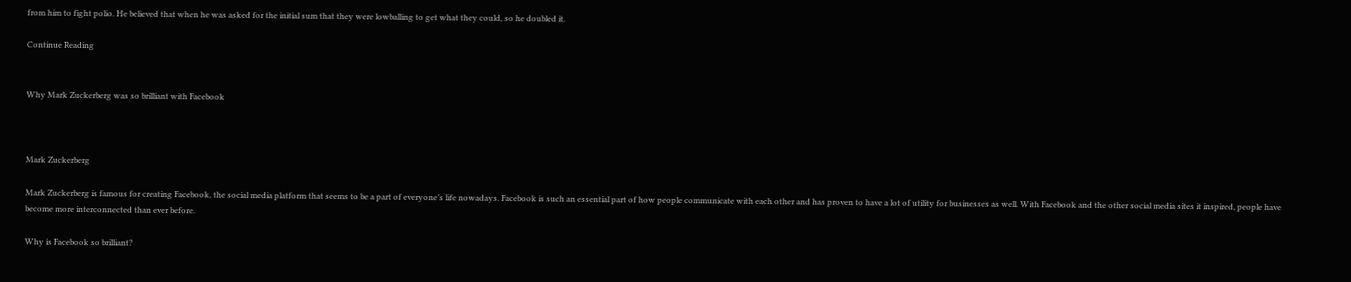from him to fight polio. He believed that when he was asked for the initial sum that they were lowballing to get what they could, so he doubled it.

Continue Reading


Why Mark Zuckerberg was so brilliant with Facebook



Mark Zuckerberg

Mark Zuckerberg is famous for creating Facebook, the social media platform that seems to be a part of everyone’s life nowadays. Facebook is such an essential part of how people communicate with each other and has proven to have a lot of utility for businesses as well. With Facebook and the other social media sites it inspired, people have become more interconnected than ever before.

Why is Facebook so brilliant?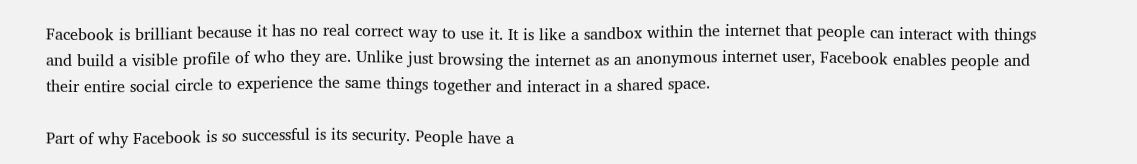Facebook is brilliant because it has no real correct way to use it. It is like a sandbox within the internet that people can interact with things and build a visible profile of who they are. Unlike just browsing the internet as an anonymous internet user, Facebook enables people and their entire social circle to experience the same things together and interact in a shared space.

Part of why Facebook is so successful is its security. People have a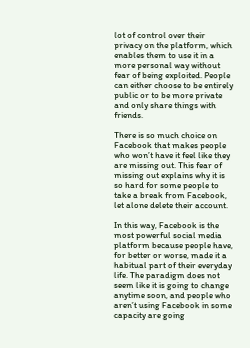lot of control over their privacy on the platform, which enables them to use it in a more personal way without fear of being exploited. People can either choose to be entirely public or to be more private and only share things with friends.

There is so much choice on Facebook that makes people who won’t have it feel like they are missing out. This fear of missing out explains why it is so hard for some people to take a break from Facebook, let alone delete their account.

In this way, Facebook is the most powerful social media platform because people have, for better or worse, made it a habitual part of their everyday life. The paradigm does not seem like it is going to change anytime soon, and people who aren’t using Facebook in some capacity are going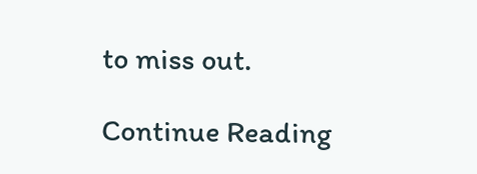to miss out.

Continue Reading